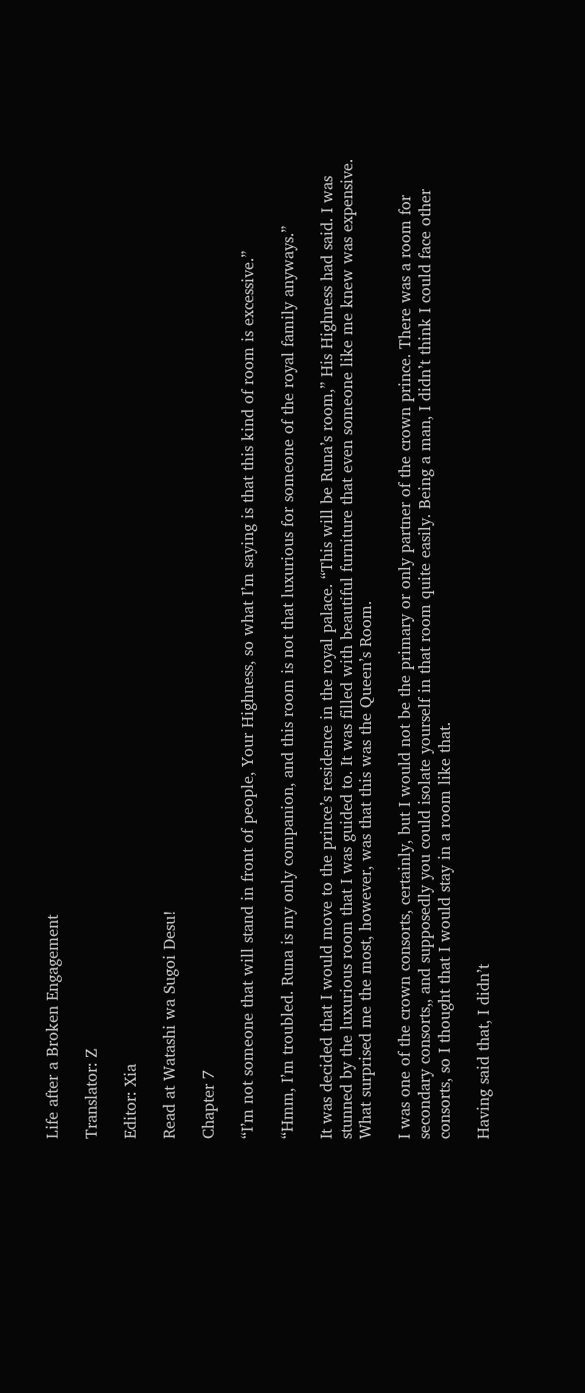Life after a Broken Engagement

Translator: Z

Editor: Xia

Read at Watashi wa Sugoi Desu!

Chapter 7

“I’m not someone that will stand in front of people, Your Highness, so what I’m saying is that this kind of room is excessive.”

“Hmm, I’m troubled. Runa is my only companion, and this room is not that luxurious for someone of the royal family anyways.”

It was decided that I would move to the prince’s residence in the royal palace. “This will be Runa’s room,” His Highness had said. I was stunned by the luxurious room that I was guided to. It was filled with beautiful furniture that even someone like me knew was expensive. What surprised me the most, however, was that this was the Queen’s Room.

I was one of the crown consorts, certainly, but I would not be the primary or only partner of the crown prince. There was a room for secondary consorts,, and supposedly you could isolate yourself in that room quite easily. Being a man, I didn’t think I could face other consorts, so I thought that I would stay in a room like that.

Having said that, I didn’t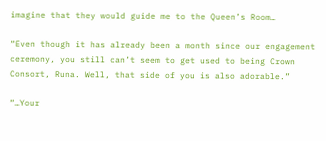imagine that they would guide me to the Queen’s Room…

“Even though it has already been a month since our engagement ceremony, you still can’t seem to get used to being Crown Consort, Runa. Well, that side of you is also adorable.”

“…Your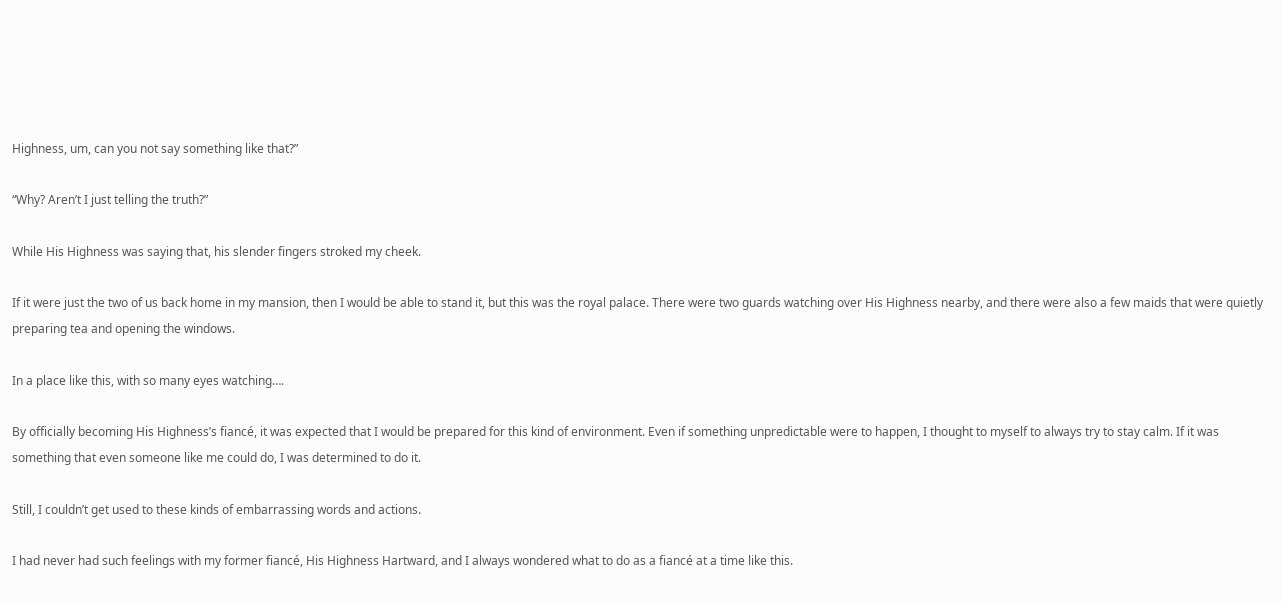Highness, um, can you not say something like that?”

“Why? Aren’t I just telling the truth?”

While His Highness was saying that, his slender fingers stroked my cheek.

If it were just the two of us back home in my mansion, then I would be able to stand it, but this was the royal palace. There were two guards watching over His Highness nearby, and there were also a few maids that were quietly preparing tea and opening the windows.

In a place like this, with so many eyes watching….

By officially becoming His Highness’s fiancé, it was expected that I would be prepared for this kind of environment. Even if something unpredictable were to happen, I thought to myself to always try to stay calm. If it was something that even someone like me could do, I was determined to do it.

Still, I couldn’t get used to these kinds of embarrassing words and actions.

I had never had such feelings with my former fiancé, His Highness Hartward, and I always wondered what to do as a fiancé at a time like this.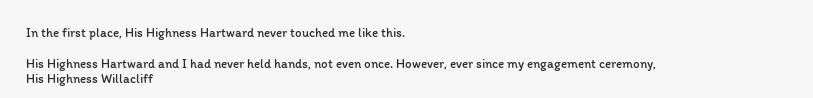In the first place, His Highness Hartward never touched me like this.

His Highness Hartward and I had never held hands, not even once. However, ever since my engagement ceremony, His Highness Willacliff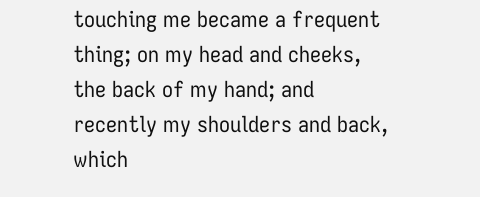touching me became a frequent thing; on my head and cheeks, the back of my hand; and recently my shoulders and back, which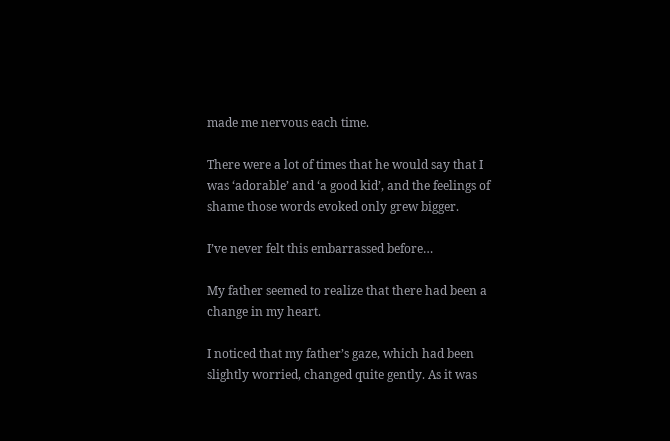made me nervous each time.

There were a lot of times that he would say that I was ‘adorable’ and ‘a good kid’, and the feelings of shame those words evoked only grew bigger.

I’ve never felt this embarrassed before…

My father seemed to realize that there had been a change in my heart.

I noticed that my father’s gaze, which had been slightly worried, changed quite gently. As it was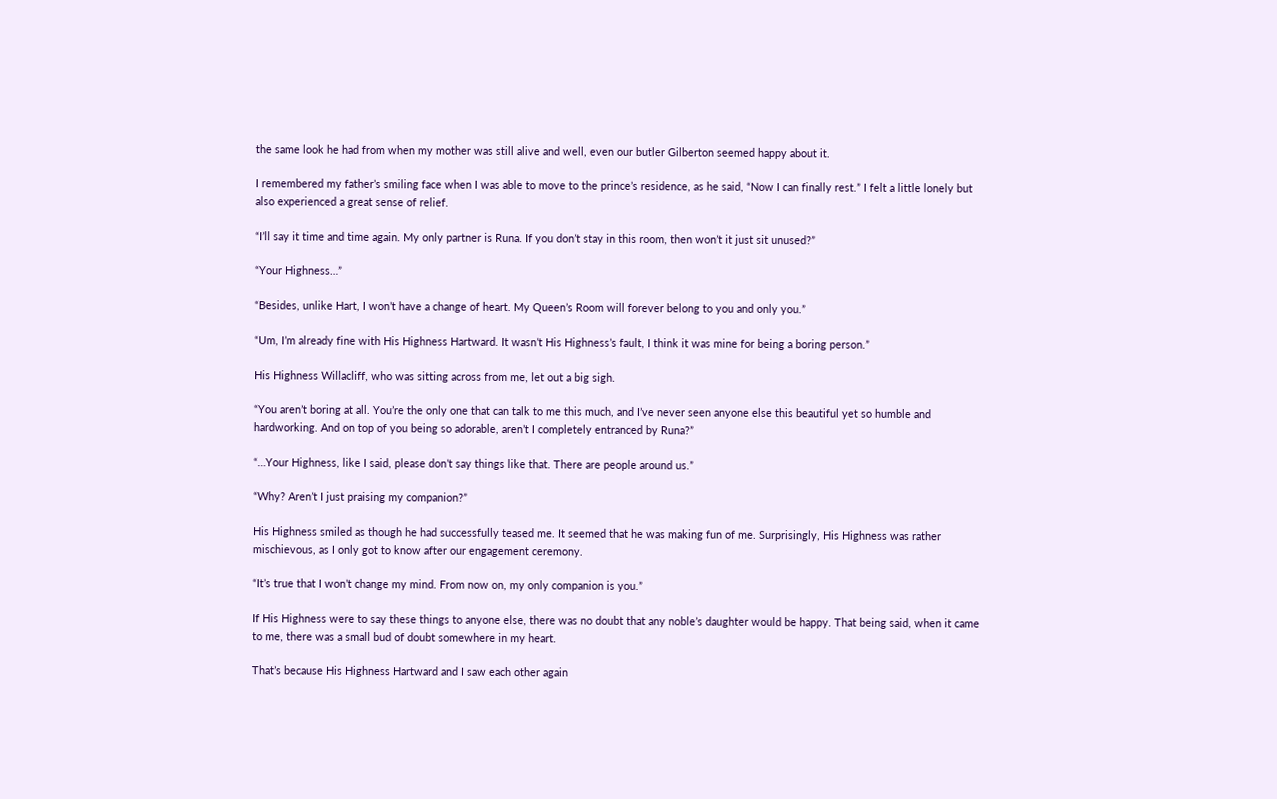the same look he had from when my mother was still alive and well, even our butler Gilberton seemed happy about it.

I remembered my father’s smiling face when I was able to move to the prince’s residence, as he said, “Now I can finally rest.” I felt a little lonely but also experienced a great sense of relief.

“I’ll say it time and time again. My only partner is Runa. If you don’t stay in this room, then won’t it just sit unused?”

“Your Highness…”

“Besides, unlike Hart, I won’t have a change of heart. My Queen’s Room will forever belong to you and only you.”

“Um, I’m already fine with His Highness Hartward. It wasn’t His Highness’s fault, I think it was mine for being a boring person.”

His Highness Willacliff, who was sitting across from me, let out a big sigh.

“You aren’t boring at all. You’re the only one that can talk to me this much, and I’ve never seen anyone else this beautiful yet so humble and hardworking. And on top of you being so adorable, aren’t I completely entranced by Runa?”

“…Your Highness, like I said, please don’t say things like that. There are people around us.”

“Why? Aren’t I just praising my companion?”

His Highness smiled as though he had successfully teased me. It seemed that he was making fun of me. Surprisingly, His Highness was rather mischievous, as I only got to know after our engagement ceremony.

“It’s true that I won’t change my mind. From now on, my only companion is you.”

If His Highness were to say these things to anyone else, there was no doubt that any noble’s daughter would be happy. That being said, when it came to me, there was a small bud of doubt somewhere in my heart.

That’s because His Highness Hartward and I saw each other again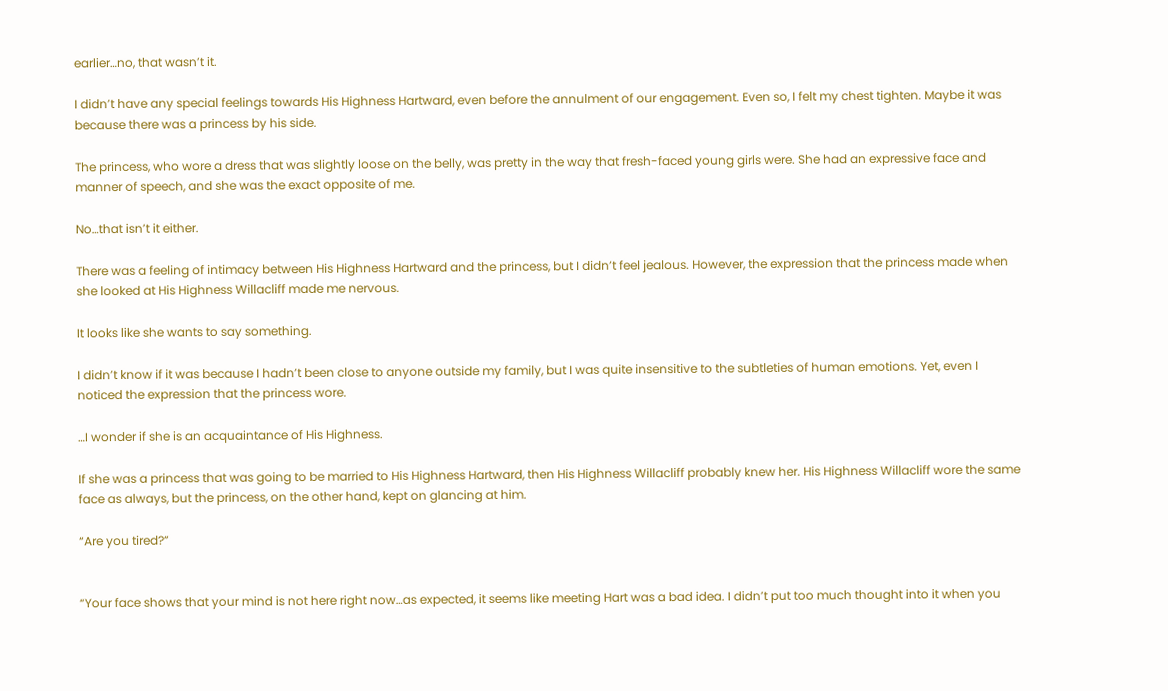earlier…no, that wasn’t it.

I didn’t have any special feelings towards His Highness Hartward, even before the annulment of our engagement. Even so, I felt my chest tighten. Maybe it was because there was a princess by his side.

The princess, who wore a dress that was slightly loose on the belly, was pretty in the way that fresh-faced young girls were. She had an expressive face and manner of speech, and she was the exact opposite of me.

No…that isn’t it either.

There was a feeling of intimacy between His Highness Hartward and the princess, but I didn’t feel jealous. However, the expression that the princess made when she looked at His Highness Willacliff made me nervous.

It looks like she wants to say something.

I didn’t know if it was because I hadn’t been close to anyone outside my family, but I was quite insensitive to the subtleties of human emotions. Yet, even I noticed the expression that the princess wore.

…I wonder if she is an acquaintance of His Highness.

If she was a princess that was going to be married to His Highness Hartward, then His Highness Willacliff probably knew her. His Highness Willacliff wore the same face as always, but the princess, on the other hand, kept on glancing at him.

“Are you tired?”


“Your face shows that your mind is not here right now…as expected, it seems like meeting Hart was a bad idea. I didn’t put too much thought into it when you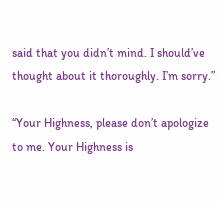said that you didn’t mind. I should’ve thought about it thoroughly. I’m sorry.”

“Your Highness, please don’t apologize to me. Your Highness is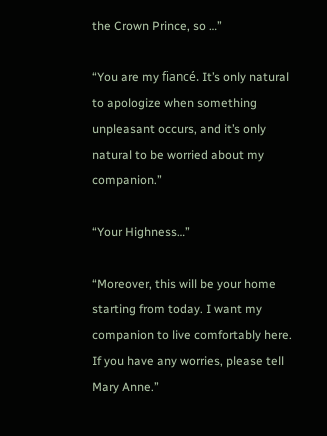the Crown Prince, so …”

“You are my fiancé. It’s only natural to apologize when something unpleasant occurs, and it’s only natural to be worried about my companion.”

“Your Highness…”

“Moreover, this will be your home starting from today. I want my companion to live comfortably here. If you have any worries, please tell Mary Anne.”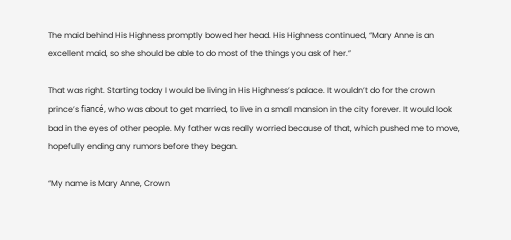The maid behind His Highness promptly bowed her head. His Highness continued, “Mary Anne is an excellent maid, so she should be able to do most of the things you ask of her.”

That was right. Starting today I would be living in His Highness’s palace. It wouldn’t do for the crown prince’s fiancé, who was about to get married, to live in a small mansion in the city forever. It would look bad in the eyes of other people. My father was really worried because of that, which pushed me to move, hopefully ending any rumors before they began.

“My name is Mary Anne, Crown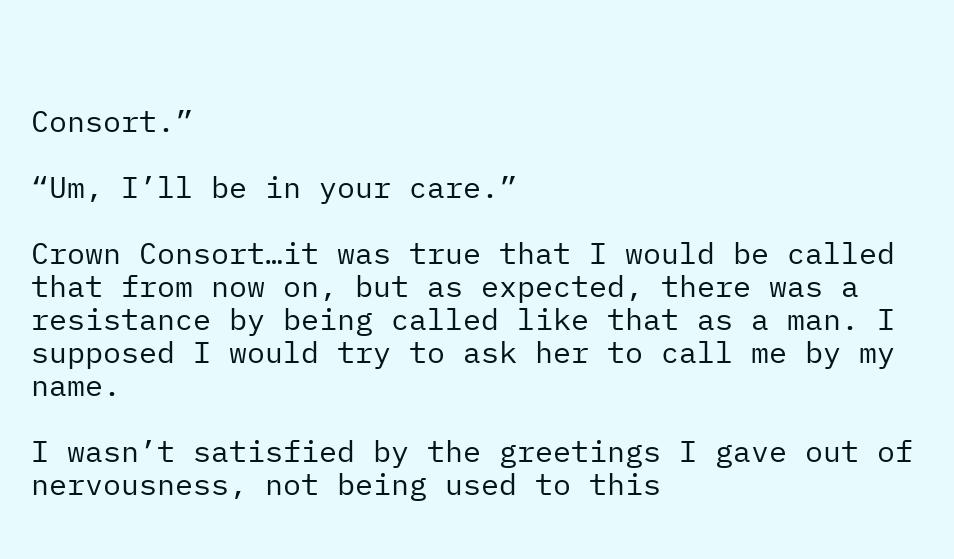Consort.”

“Um, I’ll be in your care.”

Crown Consort…it was true that I would be called that from now on, but as expected, there was a resistance by being called like that as a man. I supposed I would try to ask her to call me by my name.

I wasn’t satisfied by the greetings I gave out of nervousness, not being used to this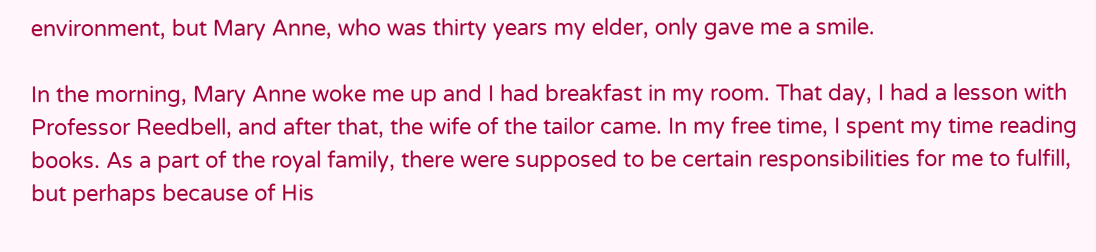environment, but Mary Anne, who was thirty years my elder, only gave me a smile.

In the morning, Mary Anne woke me up and I had breakfast in my room. That day, I had a lesson with Professor Reedbell, and after that, the wife of the tailor came. In my free time, I spent my time reading books. As a part of the royal family, there were supposed to be certain responsibilities for me to fulfill, but perhaps because of His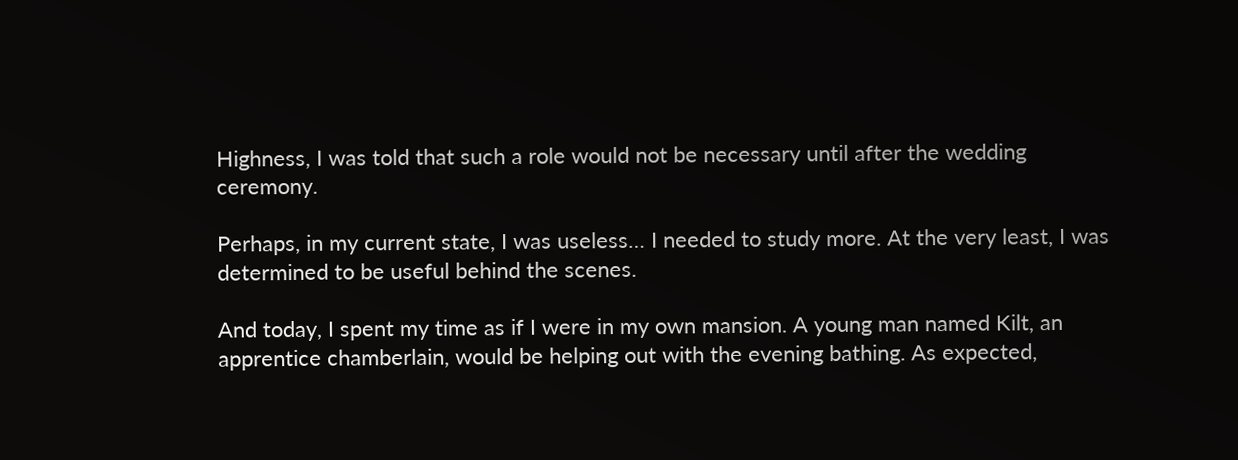Highness, I was told that such a role would not be necessary until after the wedding ceremony.

Perhaps, in my current state, I was useless… I needed to study more. At the very least, I was determined to be useful behind the scenes.

And today, I spent my time as if I were in my own mansion. A young man named Kilt, an apprentice chamberlain, would be helping out with the evening bathing. As expected,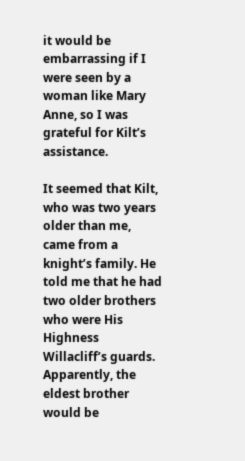it would be embarrassing if I were seen by a woman like Mary Anne, so I was grateful for Kilt’s assistance.

It seemed that Kilt, who was two years older than me, came from a knight’s family. He told me that he had two older brothers who were His Highness Willacliff’s guards. Apparently, the eldest brother would be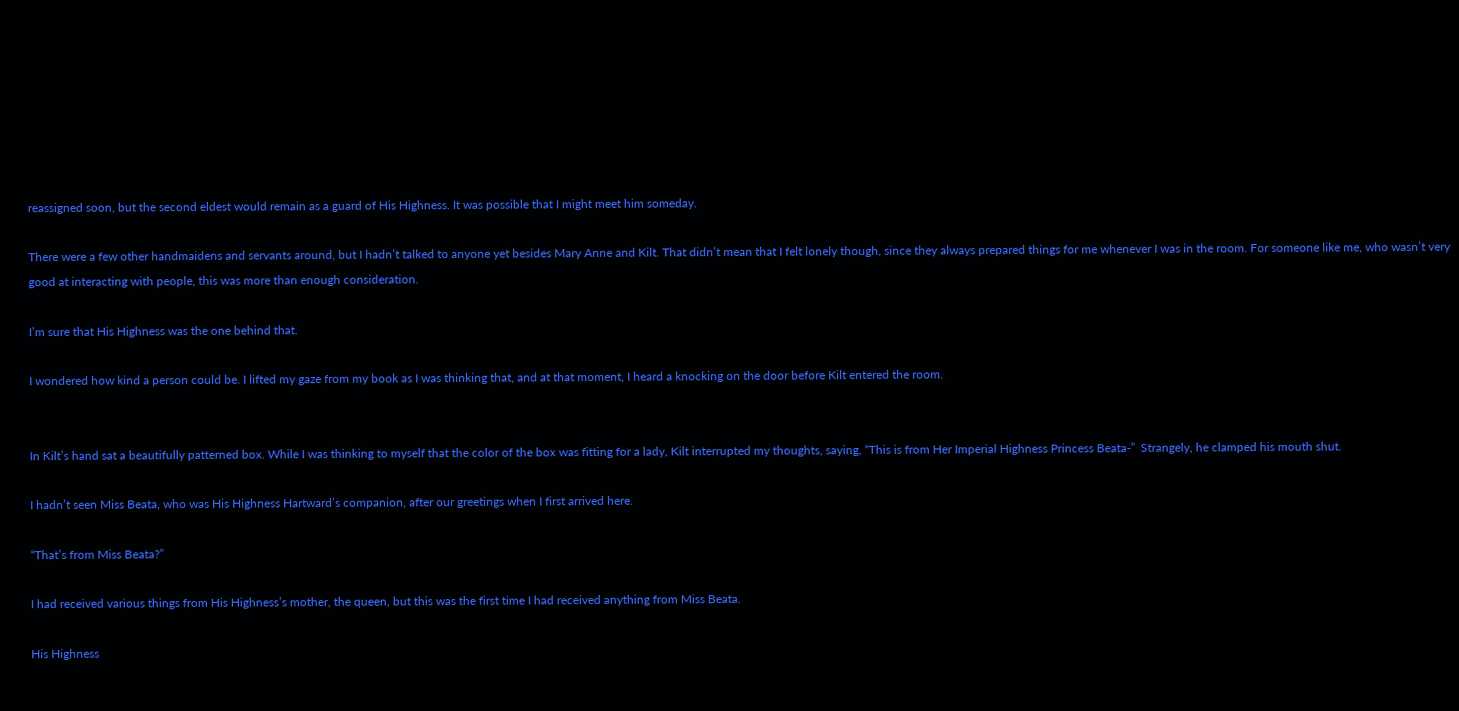reassigned soon, but the second eldest would remain as a guard of His Highness. It was possible that I might meet him someday.

There were a few other handmaidens and servants around, but I hadn’t talked to anyone yet besides Mary Anne and Kilt. That didn’t mean that I felt lonely though, since they always prepared things for me whenever I was in the room. For someone like me, who wasn’t very good at interacting with people, this was more than enough consideration.

I’m sure that His Highness was the one behind that.

I wondered how kind a person could be. I lifted my gaze from my book as I was thinking that, and at that moment, I heard a knocking on the door before Kilt entered the room.


In Kilt’s hand sat a beautifully patterned box. While I was thinking to myself that the color of the box was fitting for a lady, Kilt interrupted my thoughts, saying, “This is from Her Imperial Highness Princess Beata-”  Strangely, he clamped his mouth shut.

I hadn’t seen Miss Beata, who was His Highness Hartward’s companion, after our greetings when I first arrived here.

“That’s from Miss Beata?”

I had received various things from His Highness’s mother, the queen, but this was the first time I had received anything from Miss Beata.

His Highness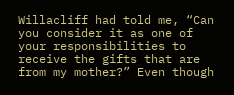Willacliff had told me, “Can you consider it as one of your responsibilities to receive the gifts that are from my mother?” Even though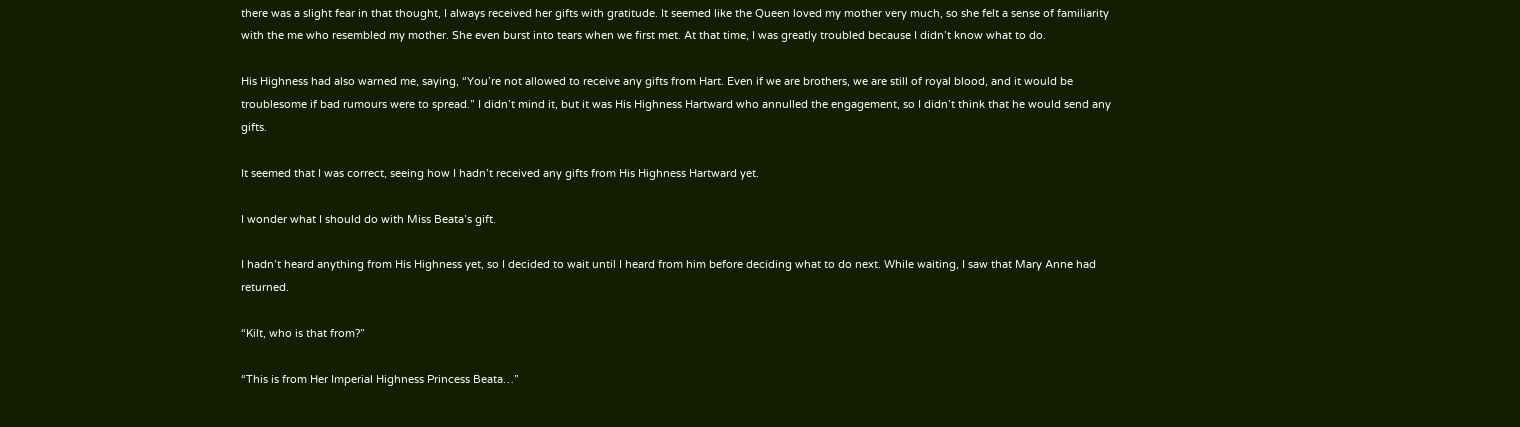there was a slight fear in that thought, I always received her gifts with gratitude. It seemed like the Queen loved my mother very much, so she felt a sense of familiarity with the me who resembled my mother. She even burst into tears when we first met. At that time, I was greatly troubled because I didn’t know what to do.

His Highness had also warned me, saying, “You’re not allowed to receive any gifts from Hart. Even if we are brothers, we are still of royal blood, and it would be troublesome if bad rumours were to spread.” I didn’t mind it, but it was His Highness Hartward who annulled the engagement, so I didn’t think that he would send any gifts.

It seemed that I was correct, seeing how I hadn’t received any gifts from His Highness Hartward yet.

I wonder what I should do with Miss Beata’s gift.

I hadn’t heard anything from His Highness yet, so I decided to wait until I heard from him before deciding what to do next. While waiting, I saw that Mary Anne had returned.

“Kilt, who is that from?”

“This is from Her Imperial Highness Princess Beata…”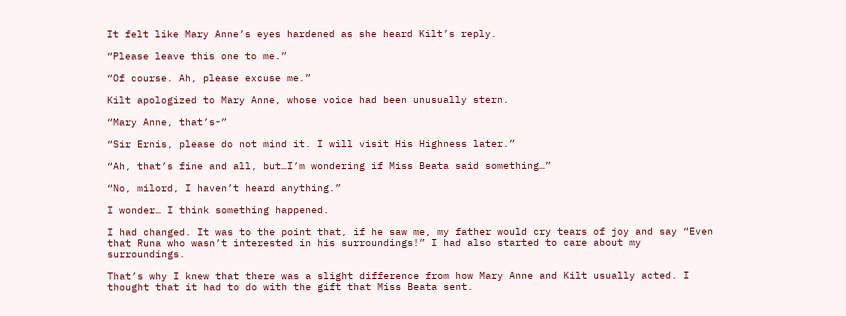It felt like Mary Anne’s eyes hardened as she heard Kilt’s reply.

“Please leave this one to me.”

“Of course. Ah, please excuse me.”

Kilt apologized to Mary Anne, whose voice had been unusually stern.

“Mary Anne, that’s-”

“Sir Ernis, please do not mind it. I will visit His Highness later.”

“Ah, that’s fine and all, but…I’m wondering if Miss Beata said something…”

“No, milord, I haven’t heard anything.”

I wonder… I think something happened.

I had changed. It was to the point that, if he saw me, my father would cry tears of joy and say “Even that Runa who wasn’t interested in his surroundings!” I had also started to care about my surroundings.

That’s why I knew that there was a slight difference from how Mary Anne and Kilt usually acted. I thought that it had to do with the gift that Miss Beata sent.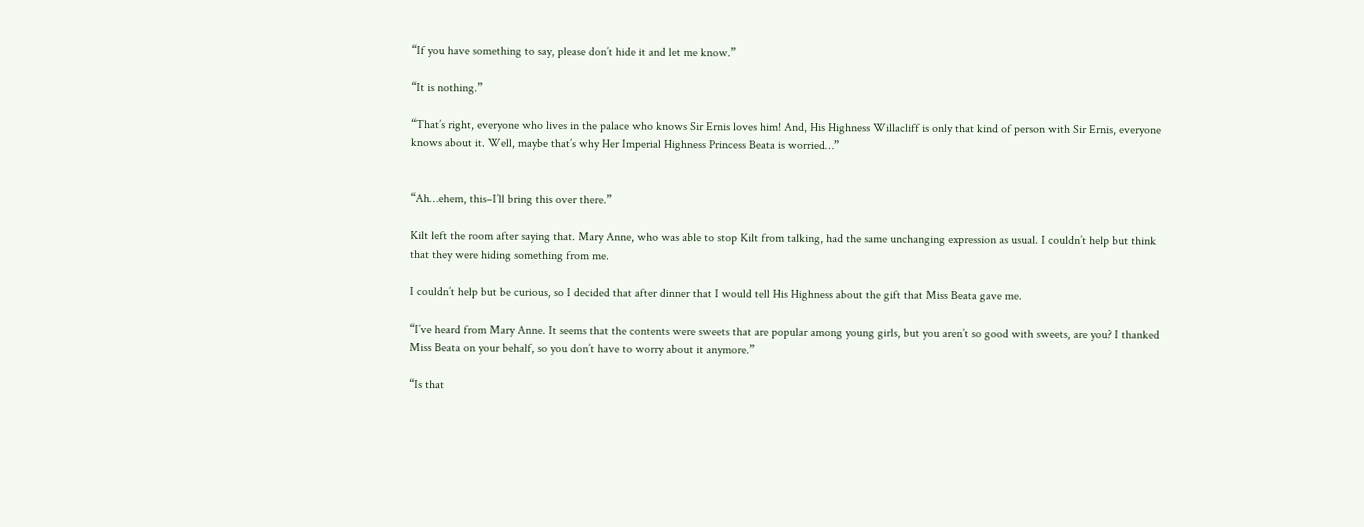“If you have something to say, please don’t hide it and let me know.”

“It is nothing.”

“That’s right, everyone who lives in the palace who knows Sir Ernis loves him! And, His Highness Willacliff is only that kind of person with Sir Ernis, everyone knows about it. Well, maybe that’s why Her Imperial Highness Princess Beata is worried…”


“Ah…ehem, this–I’ll bring this over there.”

Kilt left the room after saying that. Mary Anne, who was able to stop Kilt from talking, had the same unchanging expression as usual. I couldn’t help but think that they were hiding something from me.

I couldn’t help but be curious, so I decided that after dinner that I would tell His Highness about the gift that Miss Beata gave me.

“I’ve heard from Mary Anne. It seems that the contents were sweets that are popular among young girls, but you aren’t so good with sweets, are you? I thanked Miss Beata on your behalf, so you don’t have to worry about it anymore.”

“Is that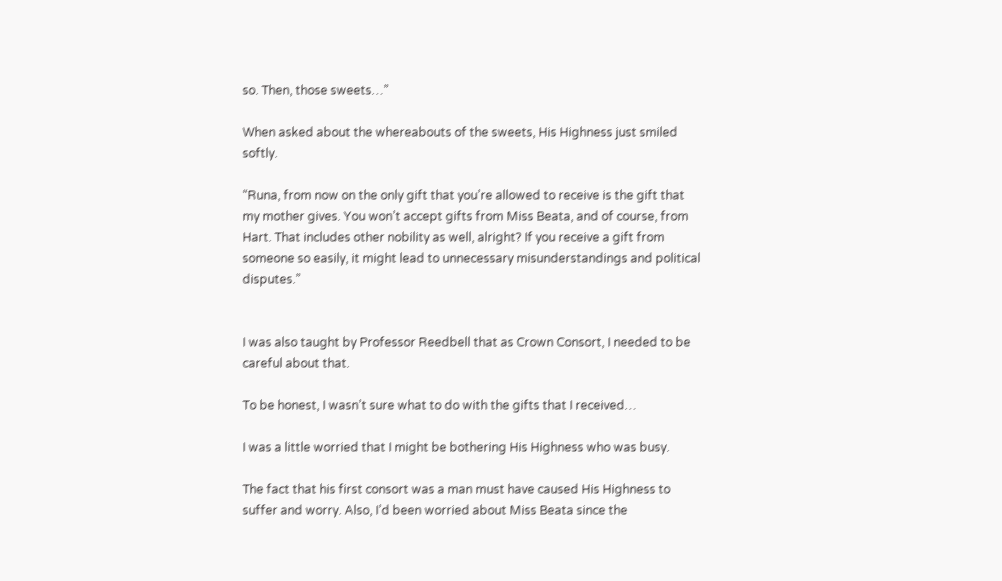so. Then, those sweets…”

When asked about the whereabouts of the sweets, His Highness just smiled softly.

“Runa, from now on the only gift that you’re allowed to receive is the gift that my mother gives. You won’t accept gifts from Miss Beata, and of course, from Hart. That includes other nobility as well, alright? If you receive a gift from someone so easily, it might lead to unnecessary misunderstandings and political disputes.”


I was also taught by Professor Reedbell that as Crown Consort, I needed to be careful about that.

To be honest, I wasn’t sure what to do with the gifts that I received…

I was a little worried that I might be bothering His Highness who was busy.

The fact that his first consort was a man must have caused His Highness to suffer and worry. Also, I’d been worried about Miss Beata since the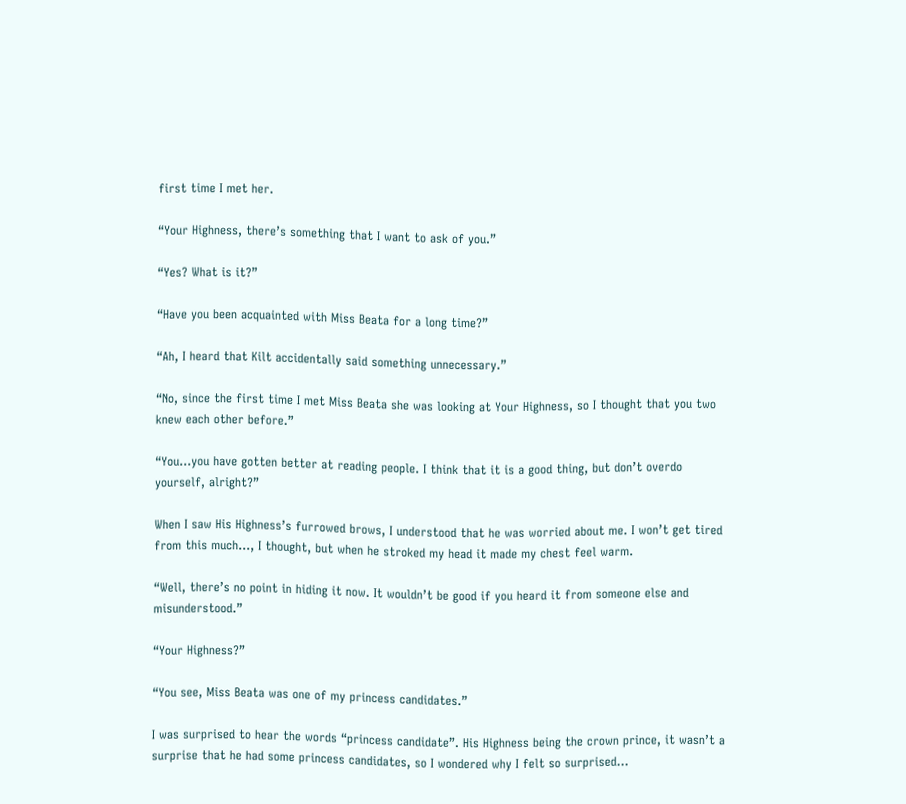first time I met her.

“Your Highness, there’s something that I want to ask of you.”

“Yes? What is it?”

“Have you been acquainted with Miss Beata for a long time?”

“Ah, I heard that Kilt accidentally said something unnecessary.”

“No, since the first time I met Miss Beata she was looking at Your Highness, so I thought that you two knew each other before.”

“You…you have gotten better at reading people. I think that it is a good thing, but don’t overdo yourself, alright?”

When I saw His Highness’s furrowed brows, I understood that he was worried about me. I won’t get tired from this much…, I thought, but when he stroked my head it made my chest feel warm.

“Well, there’s no point in hiding it now. It wouldn’t be good if you heard it from someone else and misunderstood.”

“Your Highness?”

“You see, Miss Beata was one of my princess candidates.”

I was surprised to hear the words “princess candidate”. His Highness being the crown prince, it wasn’t a surprise that he had some princess candidates, so I wondered why I felt so surprised…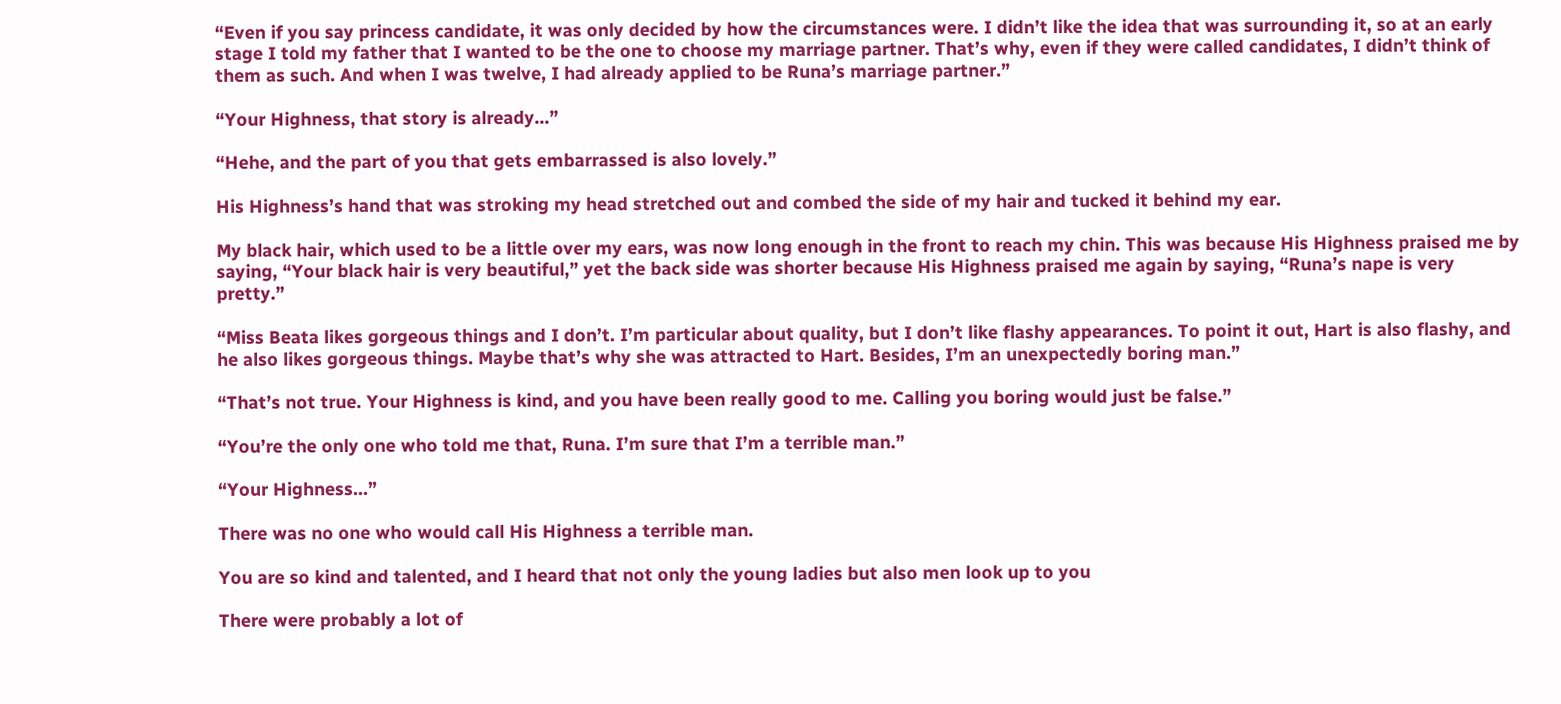“Even if you say princess candidate, it was only decided by how the circumstances were. I didn’t like the idea that was surrounding it, so at an early stage I told my father that I wanted to be the one to choose my marriage partner. That’s why, even if they were called candidates, I didn’t think of them as such. And when I was twelve, I had already applied to be Runa’s marriage partner.”

“Your Highness, that story is already…”

“Hehe, and the part of you that gets embarrassed is also lovely.”

His Highness’s hand that was stroking my head stretched out and combed the side of my hair and tucked it behind my ear.

My black hair, which used to be a little over my ears, was now long enough in the front to reach my chin. This was because His Highness praised me by saying, “Your black hair is very beautiful,” yet the back side was shorter because His Highness praised me again by saying, “Runa’s nape is very pretty.”

“Miss Beata likes gorgeous things and I don’t. I’m particular about quality, but I don’t like flashy appearances. To point it out, Hart is also flashy, and he also likes gorgeous things. Maybe that’s why she was attracted to Hart. Besides, I’m an unexpectedly boring man.”

“That’s not true. Your Highness is kind, and you have been really good to me. Calling you boring would just be false.”

“You’re the only one who told me that, Runa. I’m sure that I’m a terrible man.”

“Your Highness…”

There was no one who would call His Highness a terrible man.

You are so kind and talented, and I heard that not only the young ladies but also men look up to you

There were probably a lot of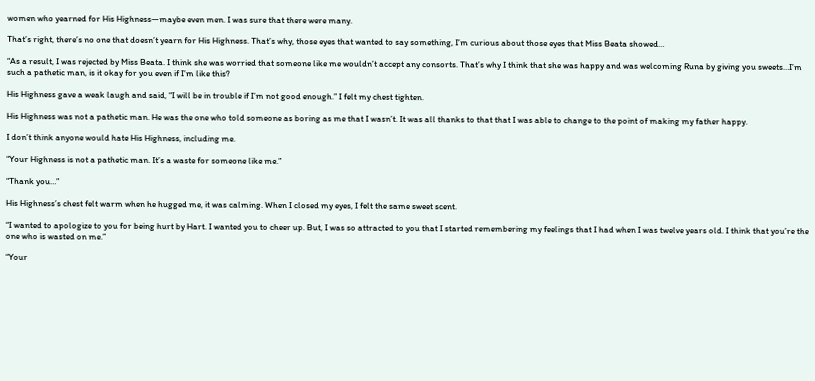women who yearned for His Highness—maybe even men. I was sure that there were many.

That’s right, there’s no one that doesn’t yearn for His Highness. That’s why, those eyes that wanted to say something, I’m curious about those eyes that Miss Beata showed…

“As a result, I was rejected by Miss Beata. I think she was worried that someone like me wouldn’t accept any consorts. That’s why I think that she was happy and was welcoming Runa by giving you sweets…I’m such a pathetic man, is it okay for you even if I’m like this?

His Highness gave a weak laugh and said, “I will be in trouble if I’m not good enough.” I felt my chest tighten.

His Highness was not a pathetic man. He was the one who told someone as boring as me that I wasn’t. It was all thanks to that that I was able to change to the point of making my father happy.

I don’t think anyone would hate His Highness, including me.

“Your Highness is not a pathetic man. It’s a waste for someone like me.”

“Thank you…”

His Highness’s chest felt warm when he hugged me, it was calming. When I closed my eyes, I felt the same sweet scent.

“I wanted to apologize to you for being hurt by Hart. I wanted you to cheer up. But, I was so attracted to you that I started remembering my feelings that I had when I was twelve years old. I think that you’re the one who is wasted on me.”

“Your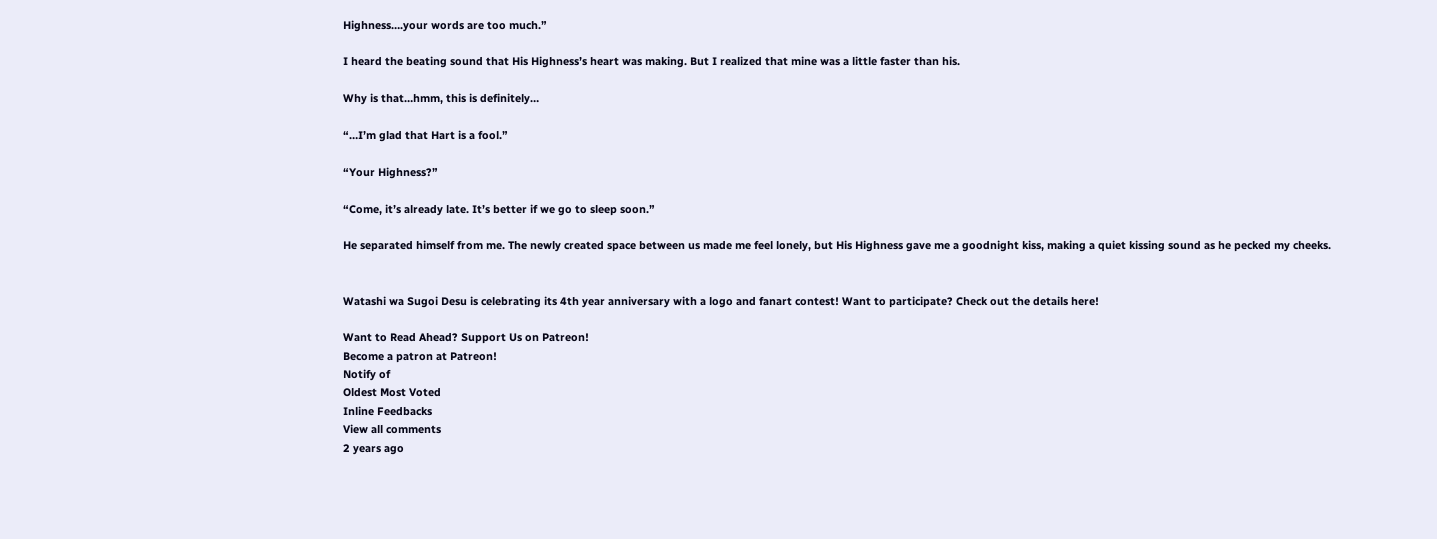Highness….your words are too much.”

I heard the beating sound that His Highness’s heart was making. But I realized that mine was a little faster than his.

Why is that…hmm, this is definitely…

“…I’m glad that Hart is a fool.”

“Your Highness?”

“Come, it’s already late. It’s better if we go to sleep soon.”

He separated himself from me. The newly created space between us made me feel lonely, but His Highness gave me a goodnight kiss, making a quiet kissing sound as he pecked my cheeks.


Watashi wa Sugoi Desu is celebrating its 4th year anniversary with a logo and fanart contest! Want to participate? Check out the details here!

Want to Read Ahead? Support Us on Patreon!
Become a patron at Patreon!
Notify of
Oldest Most Voted
Inline Feedbacks
View all comments
2 years ago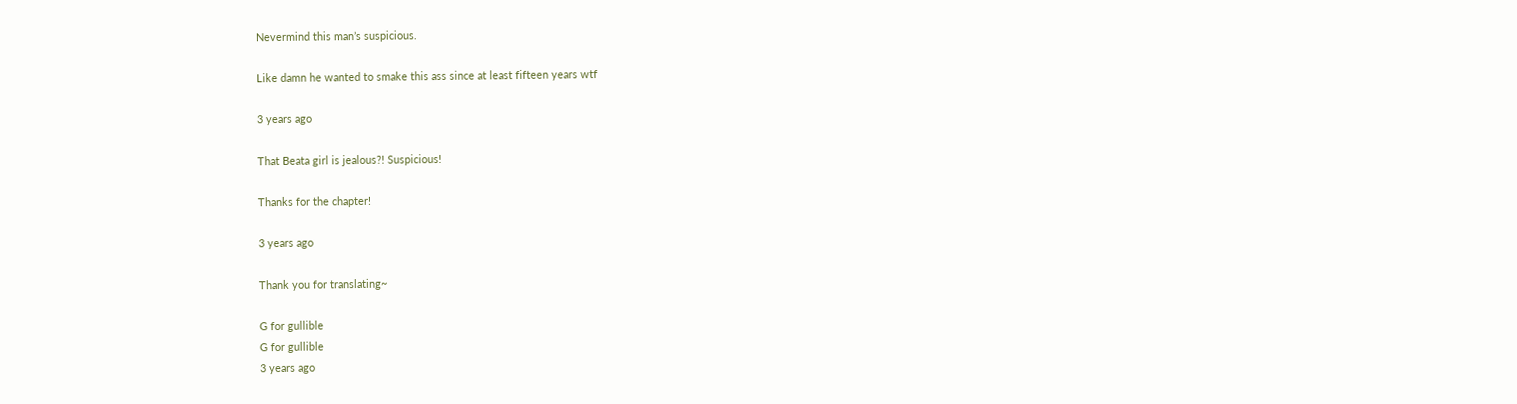Nevermind this man’s suspicious.

Like damn he wanted to smake this ass since at least fifteen years wtf

3 years ago

That Beata girl is jealous?! Suspicious!

Thanks for the chapter!

3 years ago

Thank you for translating~

G for gullible
G for gullible
3 years ago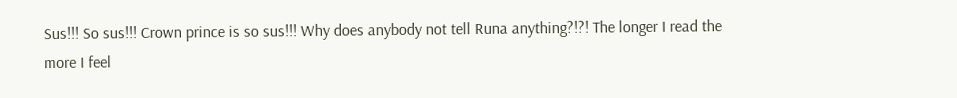Sus!!! So sus!!! Crown prince is so sus!!! Why does anybody not tell Runa anything?!?! The longer I read the more I feel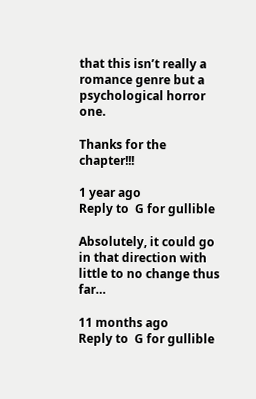that this isn’t really a romance genre but a psychological horror one.

Thanks for the chapter!!!

1 year ago
Reply to  G for gullible

Absolutely, it could go in that direction with little to no change thus far…

11 months ago
Reply to  G for gullible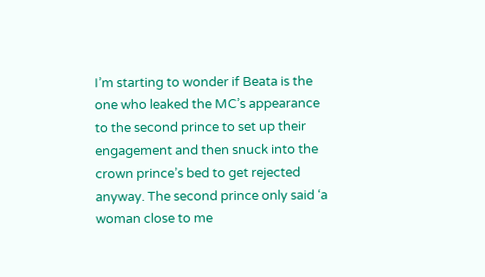I’m starting to wonder if Beata is the one who leaked the MC’s appearance to the second prince to set up their engagement and then snuck into the crown prince’s bed to get rejected anyway. The second prince only said ‘a woman close to me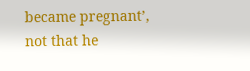became pregnant’, not that he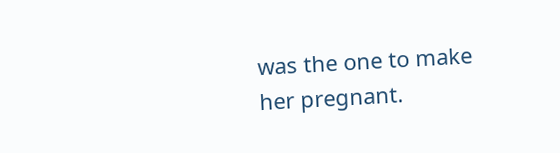was the one to make her pregnant.